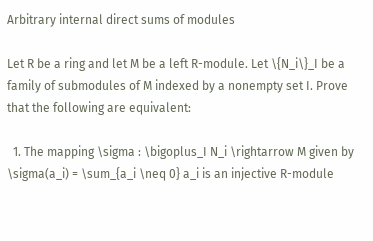Arbitrary internal direct sums of modules

Let R be a ring and let M be a left R-module. Let \{N_i\}_I be a family of submodules of M indexed by a nonempty set I. Prove that the following are equivalent:

  1. The mapping \sigma : \bigoplus_I N_i \rightarrow M given by \sigma(a_i) = \sum_{a_i \neq 0} a_i is an injective R-module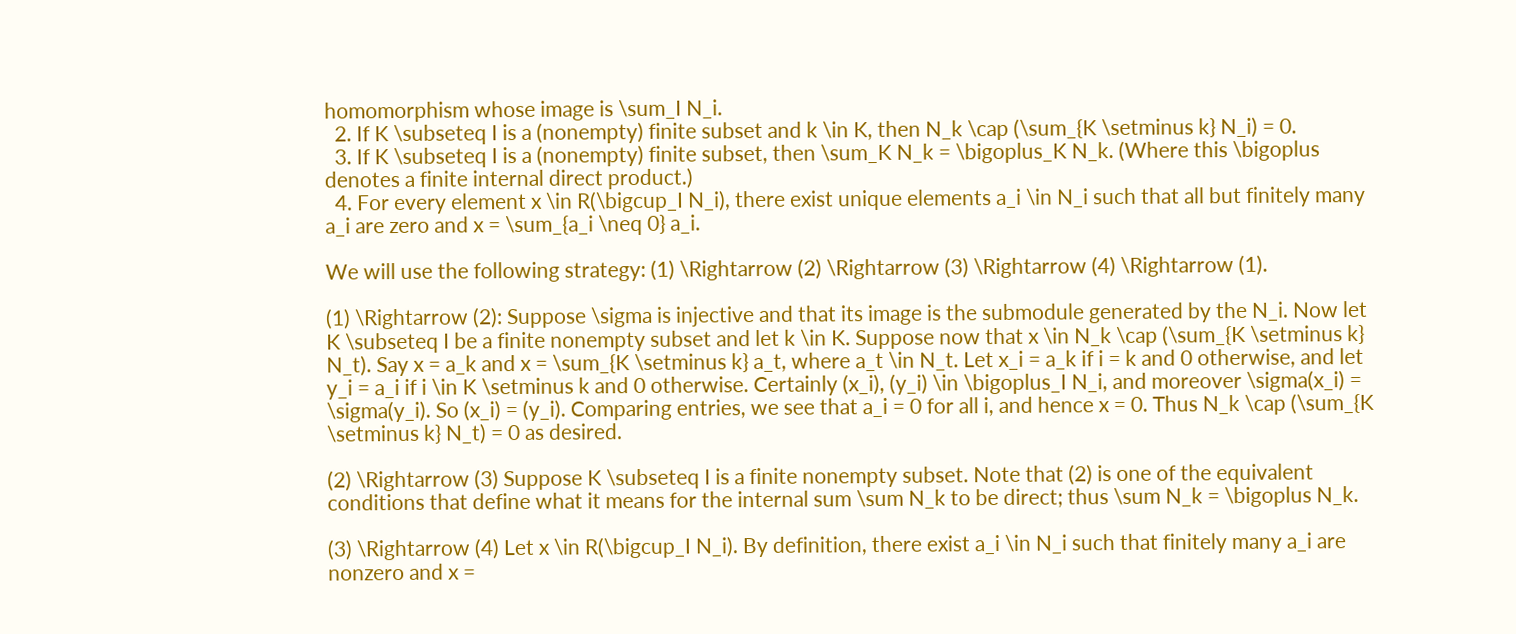homomorphism whose image is \sum_I N_i.
  2. If K \subseteq I is a (nonempty) finite subset and k \in K, then N_k \cap (\sum_{K \setminus k} N_i) = 0.
  3. If K \subseteq I is a (nonempty) finite subset, then \sum_K N_k = \bigoplus_K N_k. (Where this \bigoplus denotes a finite internal direct product.)
  4. For every element x \in R(\bigcup_I N_i), there exist unique elements a_i \in N_i such that all but finitely many a_i are zero and x = \sum_{a_i \neq 0} a_i.

We will use the following strategy: (1) \Rightarrow (2) \Rightarrow (3) \Rightarrow (4) \Rightarrow (1).

(1) \Rightarrow (2): Suppose \sigma is injective and that its image is the submodule generated by the N_i. Now let K \subseteq I be a finite nonempty subset and let k \in K. Suppose now that x \in N_k \cap (\sum_{K \setminus k} N_t). Say x = a_k and x = \sum_{K \setminus k} a_t, where a_t \in N_t. Let x_i = a_k if i = k and 0 otherwise, and let y_i = a_i if i \in K \setminus k and 0 otherwise. Certainly (x_i), (y_i) \in \bigoplus_I N_i, and moreover \sigma(x_i) = \sigma(y_i). So (x_i) = (y_i). Comparing entries, we see that a_i = 0 for all i, and hence x = 0. Thus N_k \cap (\sum_{K \setminus k} N_t) = 0 as desired.

(2) \Rightarrow (3) Suppose K \subseteq I is a finite nonempty subset. Note that (2) is one of the equivalent conditions that define what it means for the internal sum \sum N_k to be direct; thus \sum N_k = \bigoplus N_k.

(3) \Rightarrow (4) Let x \in R(\bigcup_I N_i). By definition, there exist a_i \in N_i such that finitely many a_i are nonzero and x =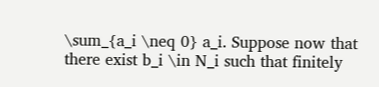\sum_{a_i \neq 0} a_i. Suppose now that there exist b_i \in N_i such that finitely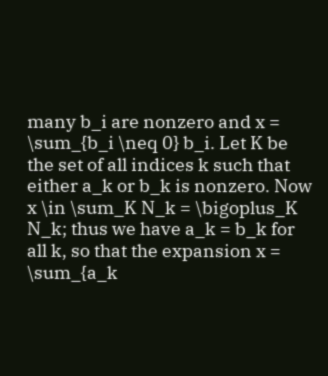many b_i are nonzero and x = \sum_{b_i \neq 0} b_i. Let K be the set of all indices k such that either a_k or b_k is nonzero. Now x \in \sum_K N_k = \bigoplus_K N_k; thus we have a_k = b_k for all k, so that the expansion x = \sum_{a_k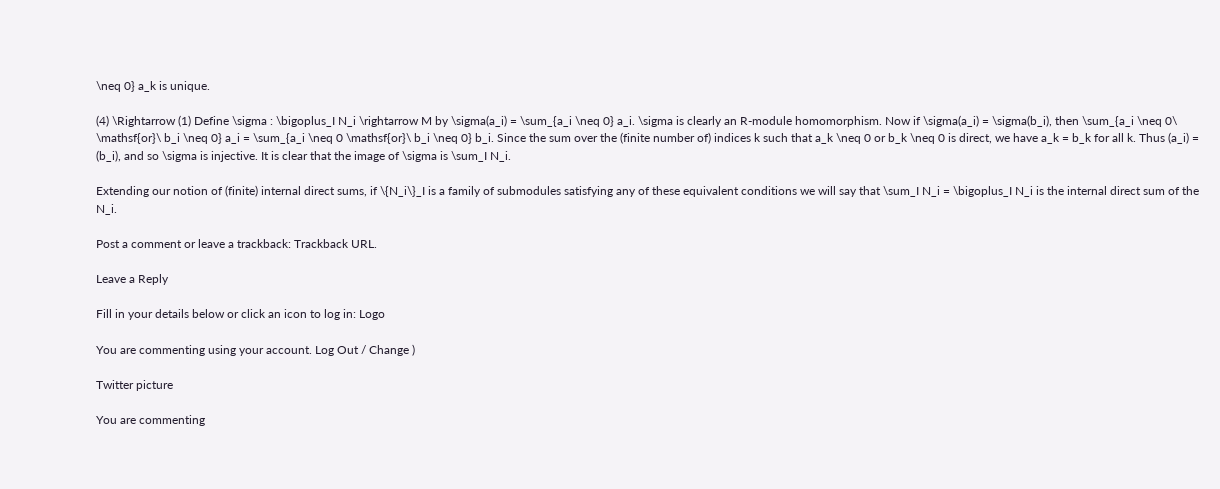\neq 0} a_k is unique.

(4) \Rightarrow (1) Define \sigma : \bigoplus_I N_i \rightarrow M by \sigma(a_i) = \sum_{a_i \neq 0} a_i. \sigma is clearly an R-module homomorphism. Now if \sigma(a_i) = \sigma(b_i), then \sum_{a_i \neq 0\ \mathsf{or}\ b_i \neq 0} a_i = \sum_{a_i \neq 0 \mathsf{or}\ b_i \neq 0} b_i. Since the sum over the (finite number of) indices k such that a_k \neq 0 or b_k \neq 0 is direct, we have a_k = b_k for all k. Thus (a_i) = (b_i), and so \sigma is injective. It is clear that the image of \sigma is \sum_I N_i.

Extending our notion of (finite) internal direct sums, if \{N_i\}_I is a family of submodules satisfying any of these equivalent conditions we will say that \sum_I N_i = \bigoplus_I N_i is the internal direct sum of the N_i.

Post a comment or leave a trackback: Trackback URL.

Leave a Reply

Fill in your details below or click an icon to log in: Logo

You are commenting using your account. Log Out / Change )

Twitter picture

You are commenting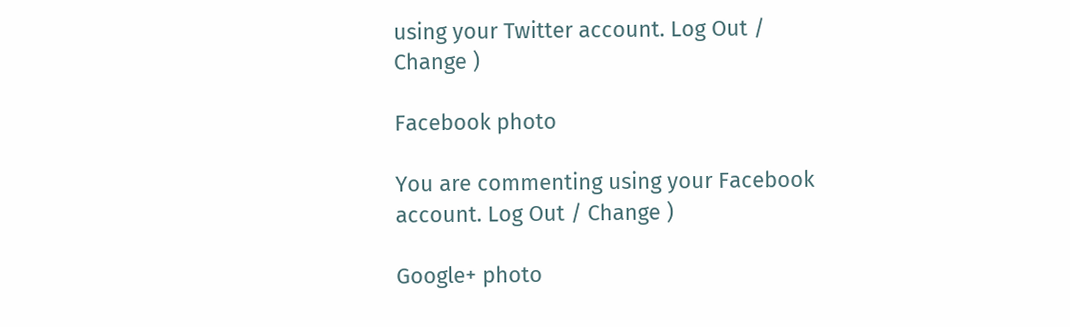using your Twitter account. Log Out / Change )

Facebook photo

You are commenting using your Facebook account. Log Out / Change )

Google+ photo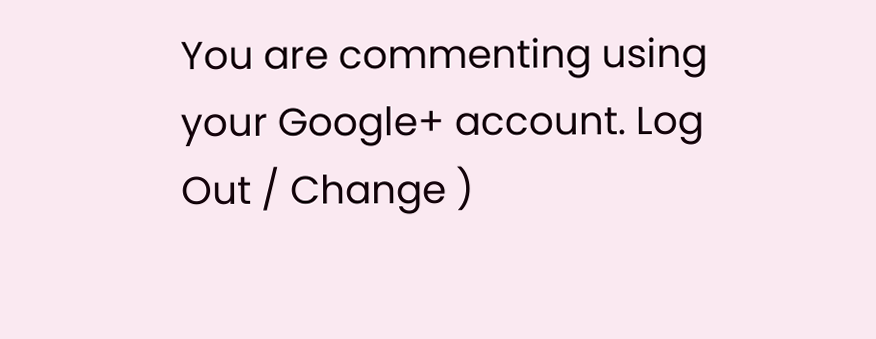You are commenting using your Google+ account. Log Out / Change )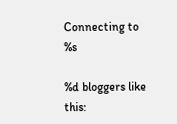Connecting to %s

%d bloggers like this: